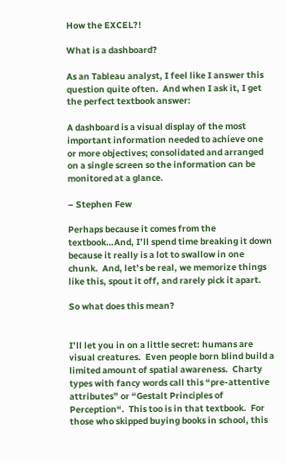How the EXCEL?!

What is a dashboard?

As an Tableau analyst, I feel like I answer this question quite often.  And when I ask it, I get the perfect textbook answer:

A dashboard is a visual display of the most important information needed to achieve one or more objectives; consolidated and arranged on a single screen so the information can be monitored at a glance.

– Stephen Few

Perhaps because it comes from the textbook…And, I’ll spend time breaking it down because it really is a lot to swallow in one chunk.  And, let’s be real, we memorize things like this, spout it off, and rarely pick it apart.

So what does this mean?


I’ll let you in on a little secret: humans are visual creatures.  Even people born blind build a limited amount of spatial awareness.  Charty types with fancy words call this “pre-attentive attributes” or “Gestalt Principles of Perception“.  This too is in that textbook.  For those who skipped buying books in school, this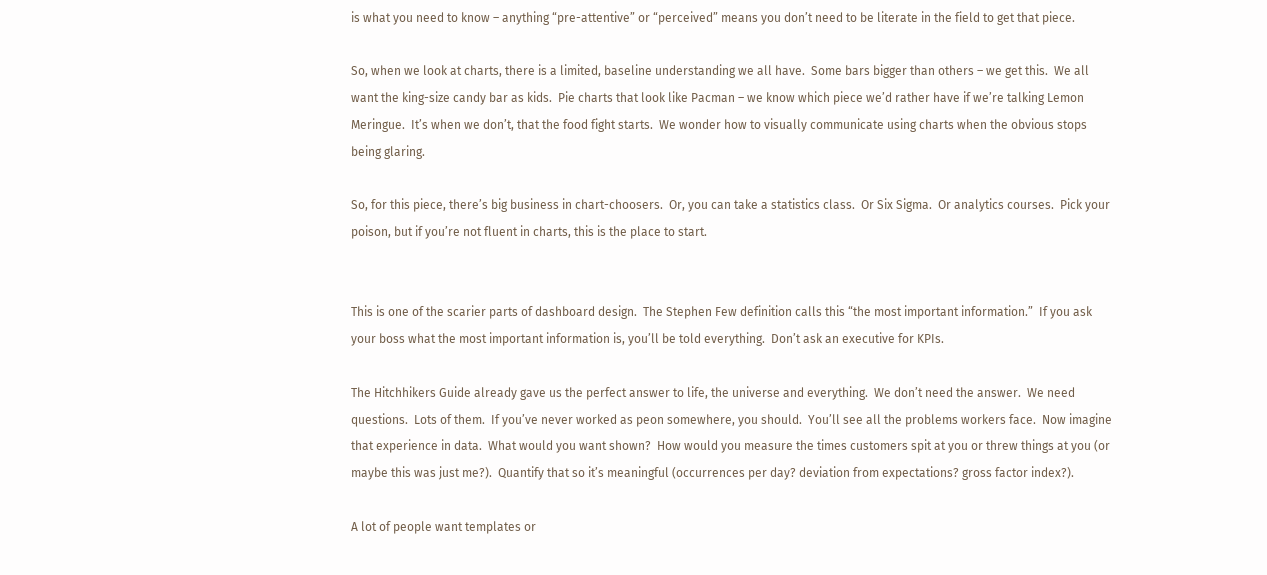is what you need to know – anything “pre-attentive” or “perceived” means you don’t need to be literate in the field to get that piece.

So, when we look at charts, there is a limited, baseline understanding we all have.  Some bars bigger than others – we get this.  We all want the king-size candy bar as kids.  Pie charts that look like Pacman – we know which piece we’d rather have if we’re talking Lemon Meringue.  It’s when we don’t, that the food fight starts.  We wonder how to visually communicate using charts when the obvious stops being glaring.

So, for this piece, there’s big business in chart-choosers.  Or, you can take a statistics class.  Or Six Sigma.  Or analytics courses.  Pick your poison, but if you’re not fluent in charts, this is the place to start.


This is one of the scarier parts of dashboard design.  The Stephen Few definition calls this “the most important information.”  If you ask your boss what the most important information is, you’ll be told everything.  Don’t ask an executive for KPIs.

The Hitchhikers Guide already gave us the perfect answer to life, the universe and everything.  We don’t need the answer.  We need questions.  Lots of them.  If you’ve never worked as peon somewhere, you should.  You’ll see all the problems workers face.  Now imagine that experience in data.  What would you want shown?  How would you measure the times customers spit at you or threw things at you (or maybe this was just me?).  Quantify that so it’s meaningful (occurrences per day? deviation from expectations? gross factor index?).

A lot of people want templates or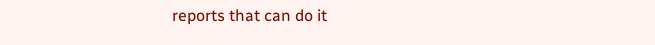reports that can do it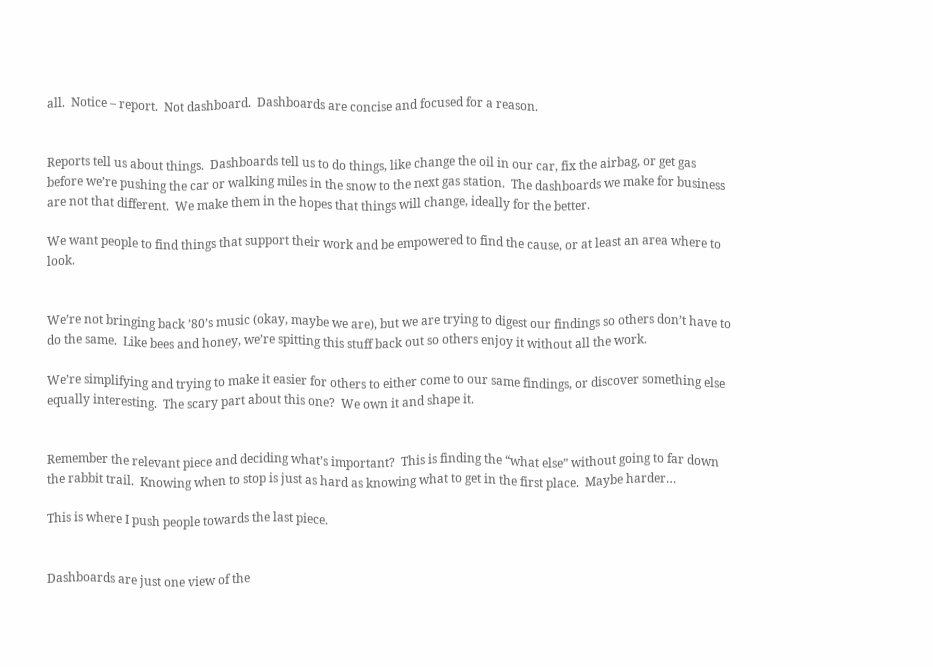all.  Notice – report.  Not dashboard.  Dashboards are concise and focused for a reason.


Reports tell us about things.  Dashboards tell us to do things, like change the oil in our car, fix the airbag, or get gas before we’re pushing the car or walking miles in the snow to the next gas station.  The dashboards we make for business are not that different.  We make them in the hopes that things will change, ideally for the better.

We want people to find things that support their work and be empowered to find the cause, or at least an area where to look.


We’re not bringing back ’80’s music (okay, maybe we are), but we are trying to digest our findings so others don’t have to do the same.  Like bees and honey, we’re spitting this stuff back out so others enjoy it without all the work.

We’re simplifying and trying to make it easier for others to either come to our same findings, or discover something else equally interesting.  The scary part about this one?  We own it and shape it.


Remember the relevant piece and deciding what’s important?  This is finding the “what else” without going to far down the rabbit trail.  Knowing when to stop is just as hard as knowing what to get in the first place.  Maybe harder…

This is where I push people towards the last piece.


Dashboards are just one view of the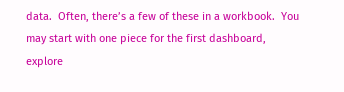data.  Often, there’s a few of these in a workbook.  You may start with one piece for the first dashboard, explore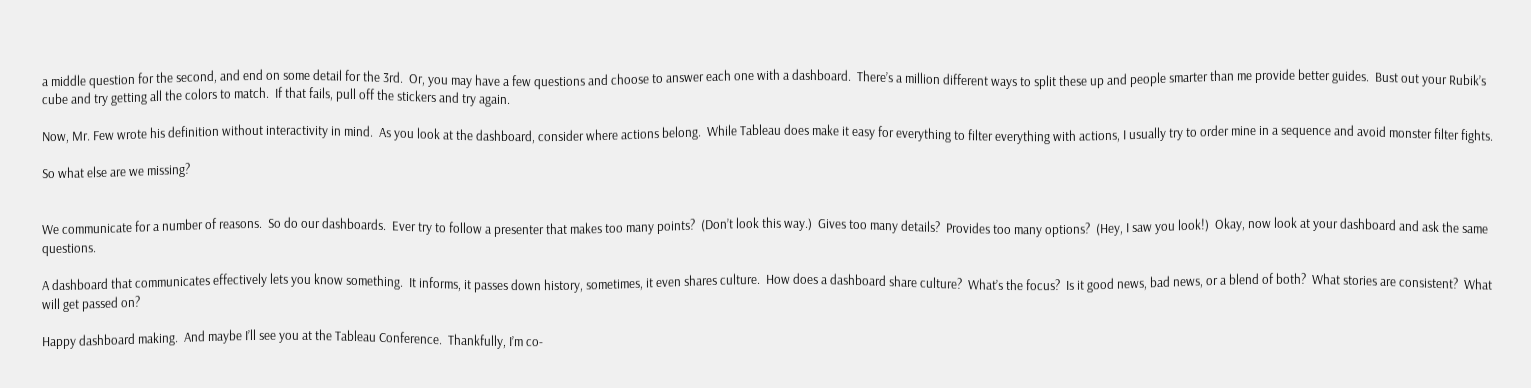a middle question for the second, and end on some detail for the 3rd.  Or, you may have a few questions and choose to answer each one with a dashboard.  There’s a million different ways to split these up and people smarter than me provide better guides.  Bust out your Rubik’s cube and try getting all the colors to match.  If that fails, pull off the stickers and try again.

Now, Mr. Few wrote his definition without interactivity in mind.  As you look at the dashboard, consider where actions belong.  While Tableau does make it easy for everything to filter everything with actions, I usually try to order mine in a sequence and avoid monster filter fights.

So what else are we missing?


We communicate for a number of reasons.  So do our dashboards.  Ever try to follow a presenter that makes too many points?  (Don’t look this way.)  Gives too many details?  Provides too many options?  (Hey, I saw you look!)  Okay, now look at your dashboard and ask the same questions.

A dashboard that communicates effectively lets you know something.  It informs, it passes down history, sometimes, it even shares culture.  How does a dashboard share culture?  What’s the focus?  Is it good news, bad news, or a blend of both?  What stories are consistent?  What will get passed on?

Happy dashboard making.  And maybe I’ll see you at the Tableau Conference.  Thankfully, I’m co-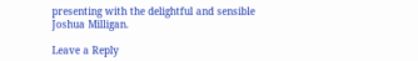presenting with the delightful and sensible Joshua Milligan.

Leave a Reply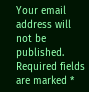Your email address will not be published. Required fields are marked *